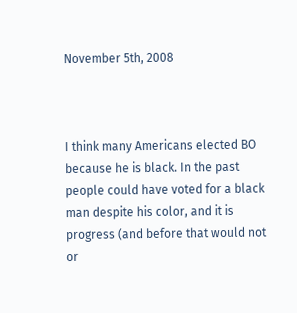November 5th, 2008



I think many Americans elected BO because he is black. In the past people could have voted for a black man despite his color, and it is progress (and before that would not or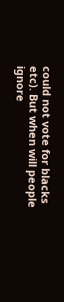could not vote for blacks etc). But when will people ignore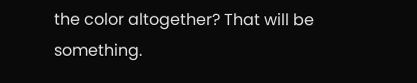the color altogether? That will be something.